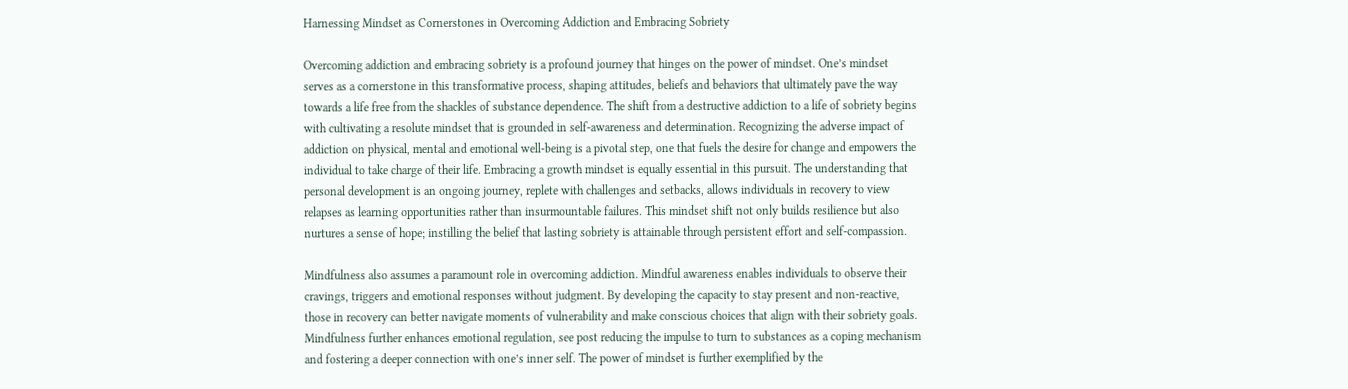Harnessing Mindset as Cornerstones in Overcoming Addiction and Embracing Sobriety

Overcoming addiction and embracing sobriety is a profound journey that hinges on the power of mindset. One’s mindset serves as a cornerstone in this transformative process, shaping attitudes, beliefs and behaviors that ultimately pave the way towards a life free from the shackles of substance dependence. The shift from a destructive addiction to a life of sobriety begins with cultivating a resolute mindset that is grounded in self-awareness and determination. Recognizing the adverse impact of addiction on physical, mental and emotional well-being is a pivotal step, one that fuels the desire for change and empowers the individual to take charge of their life. Embracing a growth mindset is equally essential in this pursuit. The understanding that personal development is an ongoing journey, replete with challenges and setbacks, allows individuals in recovery to view relapses as learning opportunities rather than insurmountable failures. This mindset shift not only builds resilience but also nurtures a sense of hope; instilling the belief that lasting sobriety is attainable through persistent effort and self-compassion.

Mindfulness also assumes a paramount role in overcoming addiction. Mindful awareness enables individuals to observe their cravings, triggers and emotional responses without judgment. By developing the capacity to stay present and non-reactive, those in recovery can better navigate moments of vulnerability and make conscious choices that align with their sobriety goals. Mindfulness further enhances emotional regulation, see post reducing the impulse to turn to substances as a coping mechanism and fostering a deeper connection with one’s inner self. The power of mindset is further exemplified by the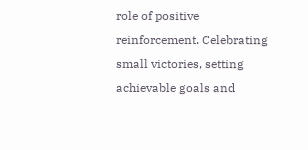role of positive reinforcement. Celebrating small victories, setting achievable goals and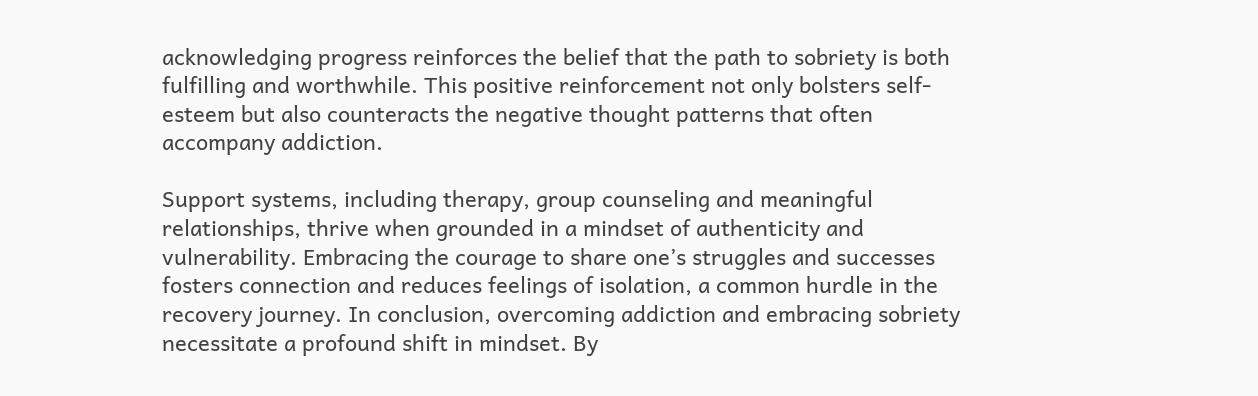acknowledging progress reinforces the belief that the path to sobriety is both fulfilling and worthwhile. This positive reinforcement not only bolsters self-esteem but also counteracts the negative thought patterns that often accompany addiction.

Support systems, including therapy, group counseling and meaningful relationships, thrive when grounded in a mindset of authenticity and vulnerability. Embracing the courage to share one’s struggles and successes fosters connection and reduces feelings of isolation, a common hurdle in the recovery journey. In conclusion, overcoming addiction and embracing sobriety necessitate a profound shift in mindset. By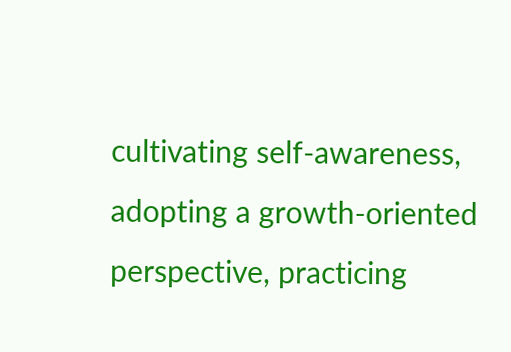cultivating self-awareness, adopting a growth-oriented perspective, practicing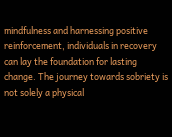mindfulness and harnessing positive reinforcement, individuals in recovery can lay the foundation for lasting change. The journey towards sobriety is not solely a physical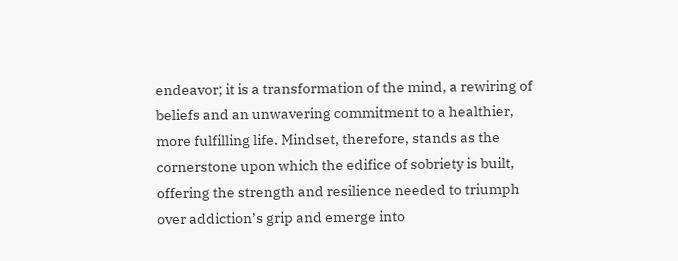endeavor; it is a transformation of the mind, a rewiring of beliefs and an unwavering commitment to a healthier, more fulfilling life. Mindset, therefore, stands as the cornerstone upon which the edifice of sobriety is built, offering the strength and resilience needed to triumph over addiction’s grip and emerge into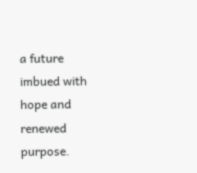a future imbued with hope and renewed purpose.